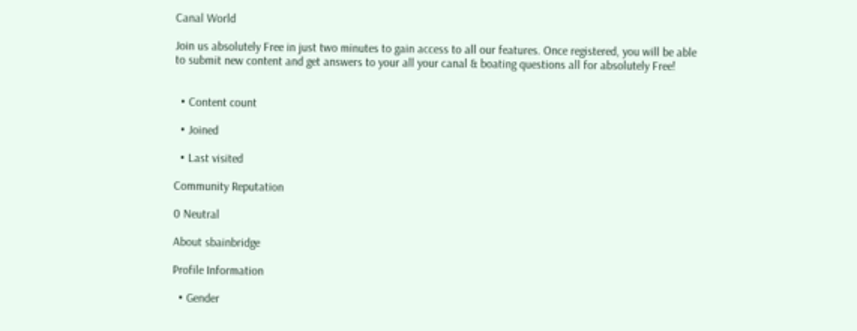Canal World

Join us absolutely Free in just two minutes to gain access to all our features. Once registered, you will be able to submit new content and get answers to your all your canal & boating questions all for absolutely Free!


  • Content count

  • Joined

  • Last visited

Community Reputation

0 Neutral

About sbainbridge

Profile Information

  • Gender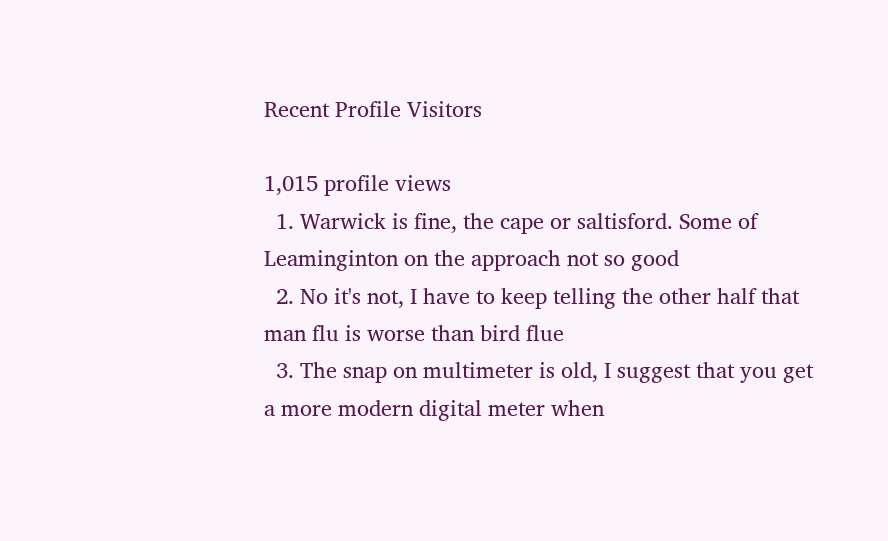Recent Profile Visitors

1,015 profile views
  1. Warwick is fine, the cape or saltisford. Some of Leaminginton on the approach not so good
  2. No it's not, I have to keep telling the other half that man flu is worse than bird flue
  3. The snap on multimeter is old, I suggest that you get a more modern digital meter when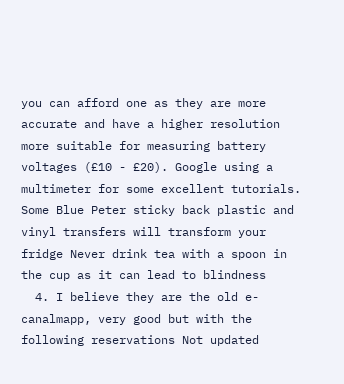you can afford one as they are more accurate and have a higher resolution more suitable for measuring battery voltages (£10 - £20). Google using a multimeter for some excellent tutorials. Some Blue Peter sticky back plastic and vinyl transfers will transform your fridge Never drink tea with a spoon in the cup as it can lead to blindness
  4. I believe they are the old e-canalmapp, very good but with the following reservations Not updated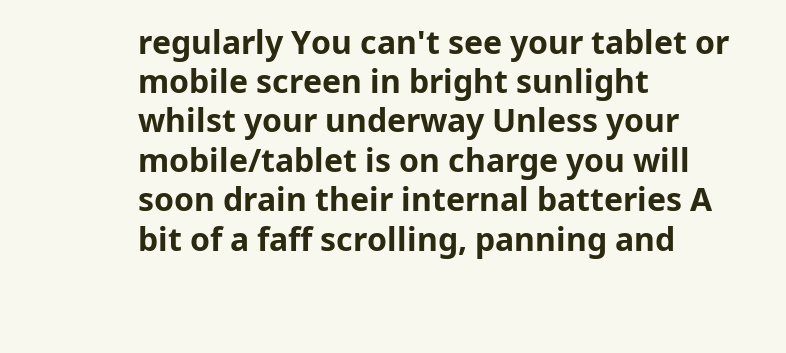regularly You can't see your tablet or mobile screen in bright sunlight whilst your underway Unless your mobile/tablet is on charge you will soon drain their internal batteries A bit of a faff scrolling, panning and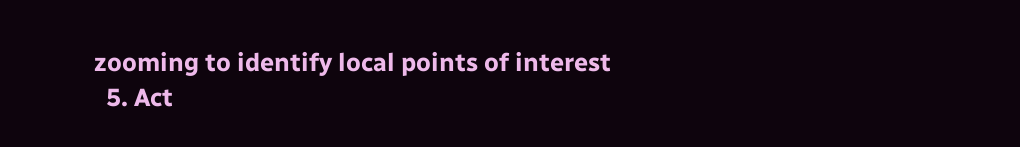zooming to identify local points of interest
  5. Act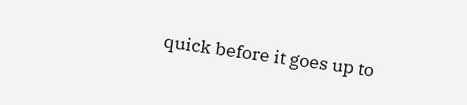quick before it goes up to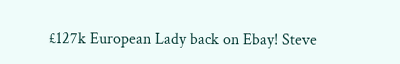£127k European Lady back on Ebay! Steve